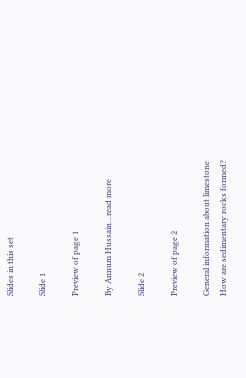Slides in this set

Slide 1

Preview of page 1

By Annum Hussain…read more

Slide 2

Preview of page 2

General information about limestone
How are sedimentary rocks formed?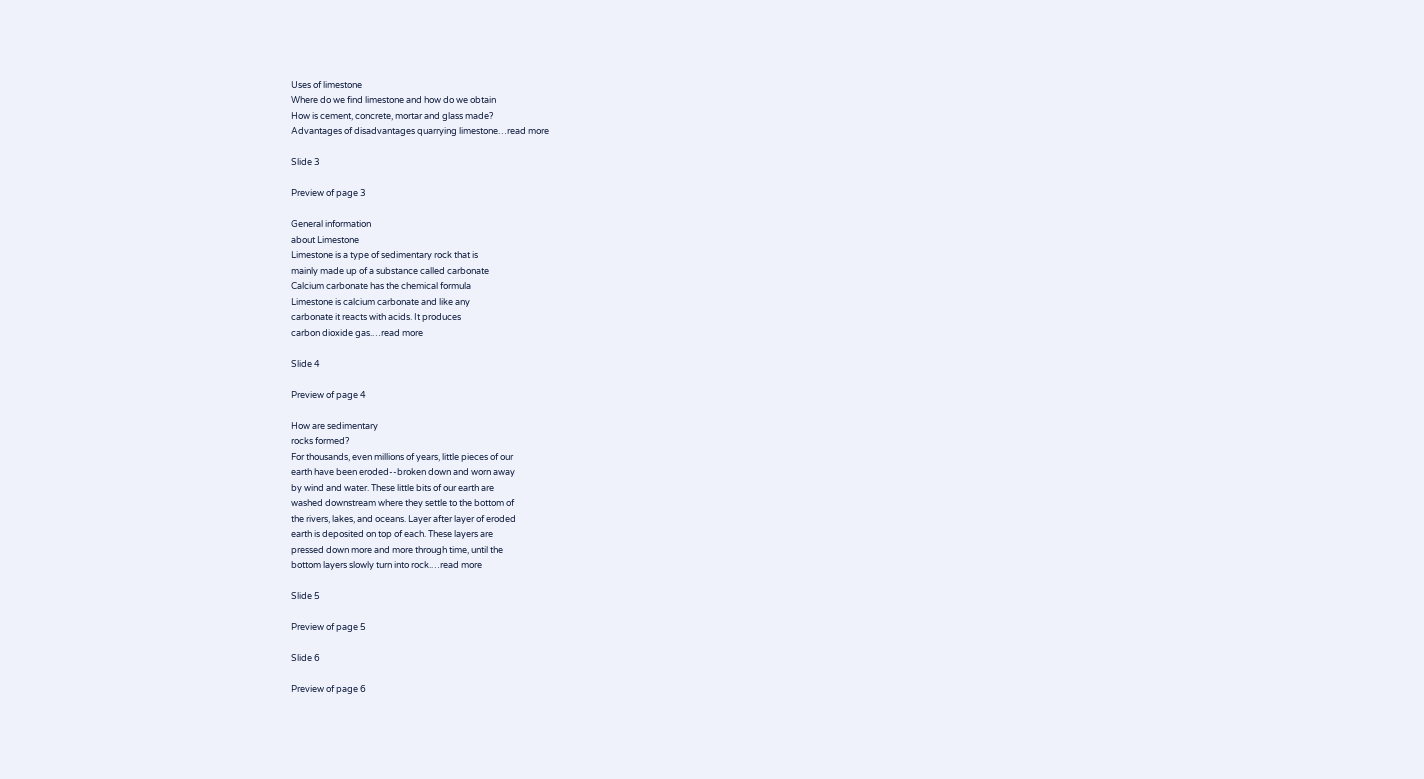Uses of limestone
Where do we find limestone and how do we obtain
How is cement, concrete, mortar and glass made?
Advantages of disadvantages quarrying limestone…read more

Slide 3

Preview of page 3

General information
about Limestone
Limestone is a type of sedimentary rock that is
mainly made up of a substance called carbonate
Calcium carbonate has the chemical formula
Limestone is calcium carbonate and like any
carbonate it reacts with acids. It produces
carbon dioxide gas.…read more

Slide 4

Preview of page 4

How are sedimentary
rocks formed?
For thousands, even millions of years, little pieces of our
earth have been eroded--broken down and worn away
by wind and water. These little bits of our earth are
washed downstream where they settle to the bottom of
the rivers, lakes, and oceans. Layer after layer of eroded
earth is deposited on top of each. These layers are
pressed down more and more through time, until the
bottom layers slowly turn into rock.…read more

Slide 5

Preview of page 5

Slide 6

Preview of page 6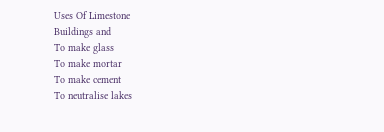Uses Of Limestone
Buildings and
To make glass
To make mortar
To make cement
To neutralise lakes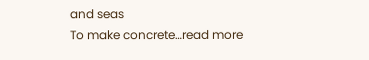and seas
To make concrete…read more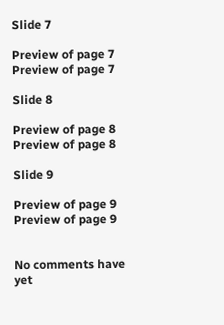Slide 7

Preview of page 7
Preview of page 7

Slide 8

Preview of page 8
Preview of page 8

Slide 9

Preview of page 9
Preview of page 9


No comments have yet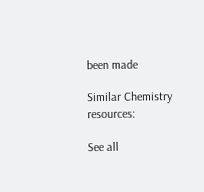been made

Similar Chemistry resources:

See all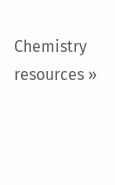Chemistry resources »